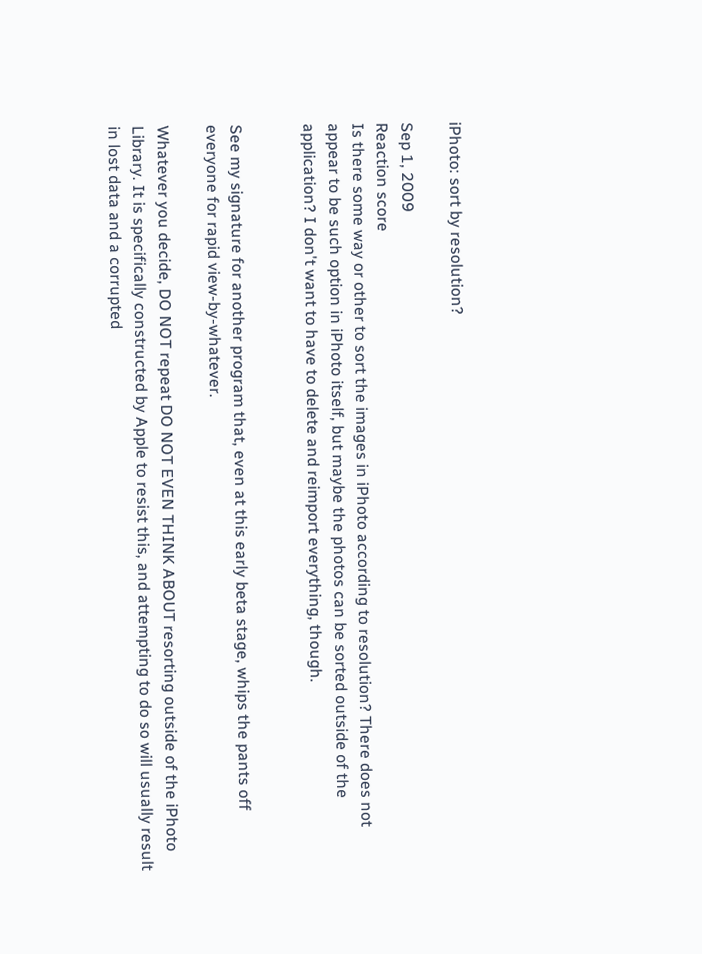iPhoto: sort by resolution?

Sep 1, 2009
Reaction score
Is there some way or other to sort the images in iPhoto according to resolution? There does not appear to be such option in iPhoto itself, but maybe the photos can be sorted outside of the application? I don't want to have to delete and reimport everything, though.


See my signature for another program that, even at this early beta stage, whips the pants off everyone for rapid view-by-whatever.

Whatever you decide, DO NOT repeat DO NOT EVEN THINK ABOUT resorting outside of the iPhoto Library. It is specifically constructed by Apple to resist this, and attempting to do so will usually result in lost data and a corrupted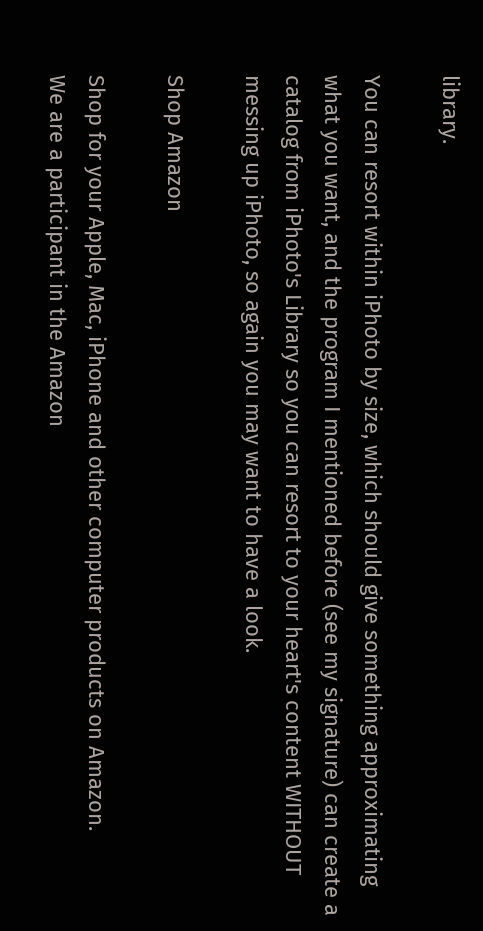library.

You can resort within iPhoto by size, which should give something approximating what you want, and the program I mentioned before (see my signature) can create a catalog from iPhoto's Library so you can resort to your heart's content WITHOUT messing up iPhoto, so again you may want to have a look.

Shop Amazon

Shop for your Apple, Mac, iPhone and other computer products on Amazon.
We are a participant in the Amazon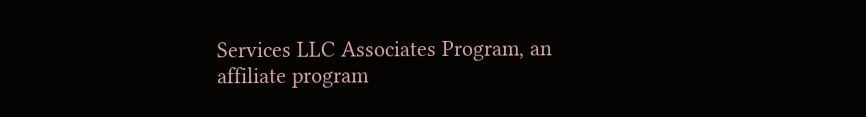Services LLC Associates Program, an affiliate program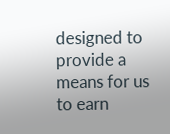designed to provide a means for us to earn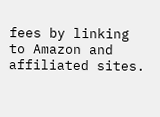fees by linking to Amazon and affiliated sites.